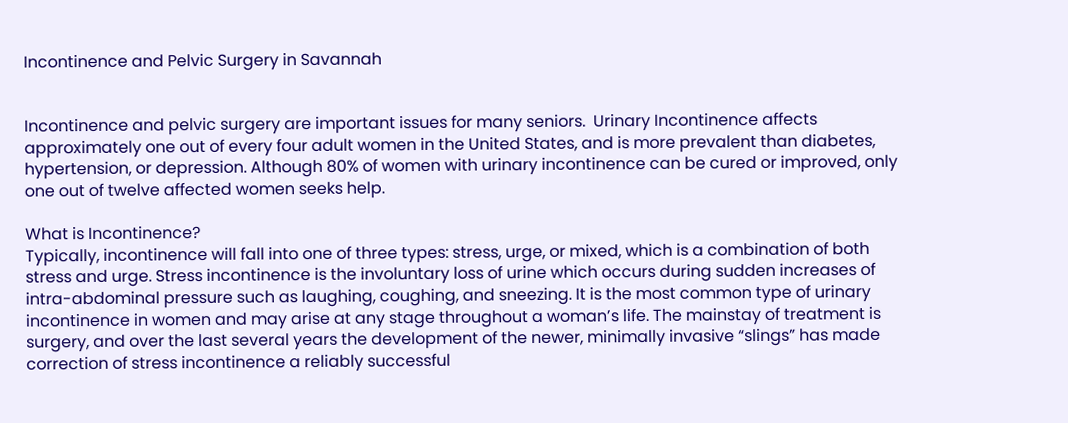Incontinence and Pelvic Surgery in Savannah


Incontinence and pelvic surgery are important issues for many seniors.  Urinary Incontinence affects approximately one out of every four adult women in the United States, and is more prevalent than diabetes, hypertension, or depression. Although 80% of women with urinary incontinence can be cured or improved, only one out of twelve affected women seeks help.

What is Incontinence?
Typically, incontinence will fall into one of three types: stress, urge, or mixed, which is a combination of both stress and urge. Stress incontinence is the involuntary loss of urine which occurs during sudden increases of intra-abdominal pressure such as laughing, coughing, and sneezing. It is the most common type of urinary incontinence in women and may arise at any stage throughout a woman’s life. The mainstay of treatment is surgery, and over the last several years the development of the newer, minimally invasive “slings” has made correction of stress incontinence a reliably successful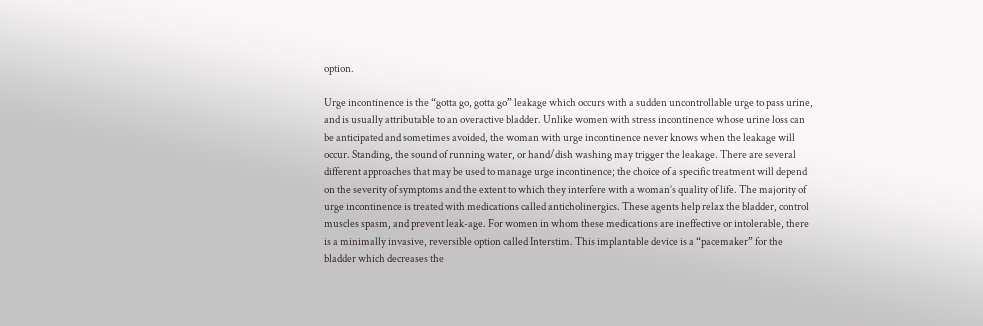option.

Urge incontinence is the “gotta go, gotta go” leakage which occurs with a sudden uncontrollable urge to pass urine, and is usually attributable to an overactive bladder. Unlike women with stress incontinence whose urine loss can be anticipated and sometimes avoided, the woman with urge incontinence never knows when the leakage will occur. Standing, the sound of running water, or hand/dish washing may trigger the leakage. There are several different approaches that may be used to manage urge incontinence; the choice of a specific treatment will depend on the severity of symptoms and the extent to which they interfere with a woman’s quality of life. The majority of urge incontinence is treated with medications called anticholinergics. These agents help relax the bladder, control muscles spasm, and prevent leak-age. For women in whom these medications are ineffective or intolerable, there is a minimally invasive, reversible option called Interstim. This implantable device is a “pacemaker” for the bladder which decreases the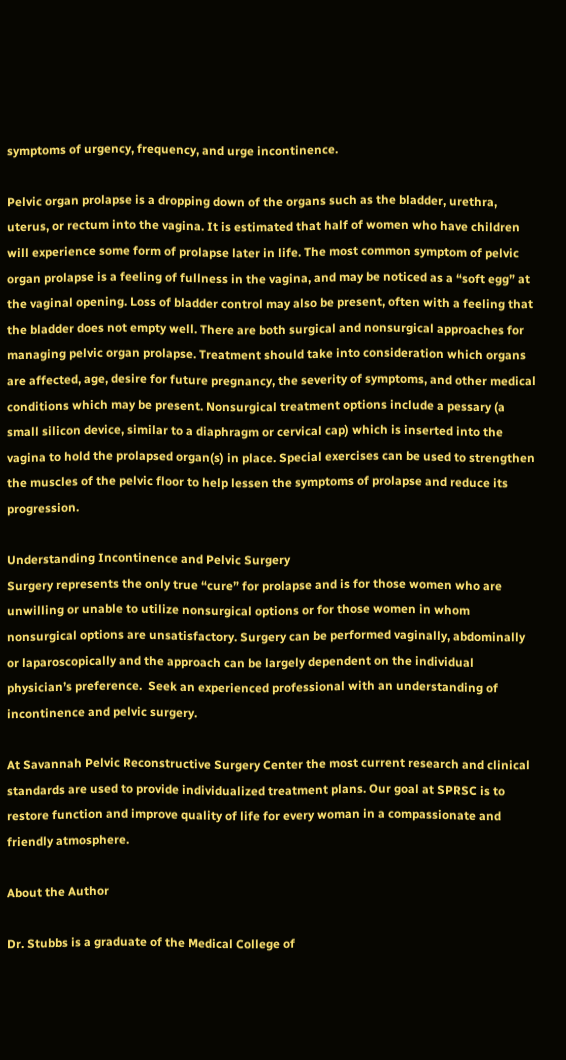symptoms of urgency, frequency, and urge incontinence.

Pelvic organ prolapse is a dropping down of the organs such as the bladder, urethra, uterus, or rectum into the vagina. It is estimated that half of women who have children will experience some form of prolapse later in life. The most common symptom of pelvic organ prolapse is a feeling of fullness in the vagina, and may be noticed as a “soft egg” at the vaginal opening. Loss of bladder control may also be present, often with a feeling that the bladder does not empty well. There are both surgical and nonsurgical approaches for managing pelvic organ prolapse. Treatment should take into consideration which organs are affected, age, desire for future pregnancy, the severity of symptoms, and other medical conditions which may be present. Nonsurgical treatment options include a pessary (a small silicon device, similar to a diaphragm or cervical cap) which is inserted into the vagina to hold the prolapsed organ(s) in place. Special exercises can be used to strengthen the muscles of the pelvic floor to help lessen the symptoms of prolapse and reduce its progression.

Understanding Incontinence and Pelvic Surgery
Surgery represents the only true “cure” for prolapse and is for those women who are unwilling or unable to utilize nonsurgical options or for those women in whom nonsurgical options are unsatisfactory. Surgery can be performed vaginally, abdominally or laparoscopically and the approach can be largely dependent on the individual physician’s preference.  Seek an experienced professional with an understanding of incontinence and pelvic surgery.

At Savannah Pelvic Reconstructive Surgery Center the most current research and clinical standards are used to provide individualized treatment plans. Our goal at SPRSC is to restore function and improve quality of life for every woman in a compassionate and friendly atmosphere.

About the Author

Dr. Stubbs is a graduate of the Medical College of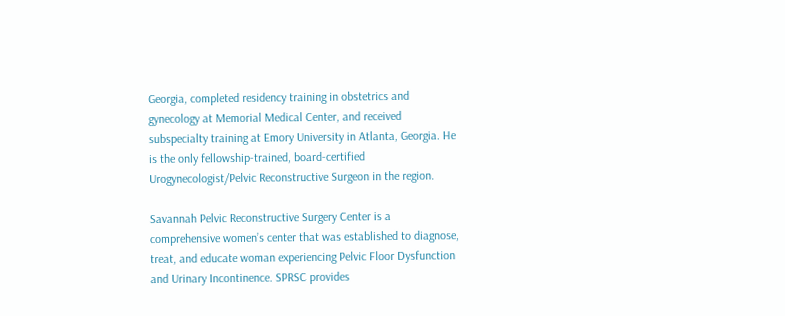Georgia, completed residency training in obstetrics and gynecology at Memorial Medical Center, and received subspecialty training at Emory University in Atlanta, Georgia. He is the only fellowship-trained, board-certified Urogynecologist/Pelvic Reconstructive Surgeon in the region.

Savannah Pelvic Reconstructive Surgery Center is a comprehensive women’s center that was established to diagnose, treat, and educate woman experiencing Pelvic Floor Dysfunction and Urinary Incontinence. SPRSC provides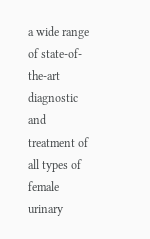a wide range of state-of-the-art diagnostic and treatment of all types of female urinary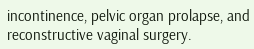incontinence, pelvic organ prolapse, and reconstructive vaginal surgery.